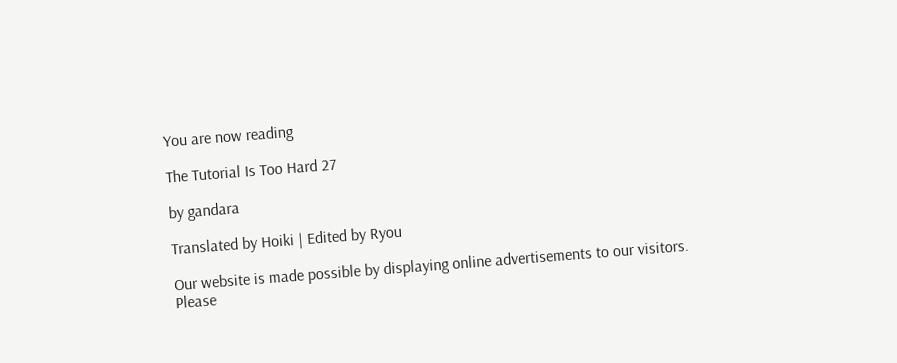You are now reading

The Tutorial Is Too Hard 27

by gandara

Translated by Hoiki | Edited by Ryou

Our website is made possible by displaying online advertisements to our visitors.
Please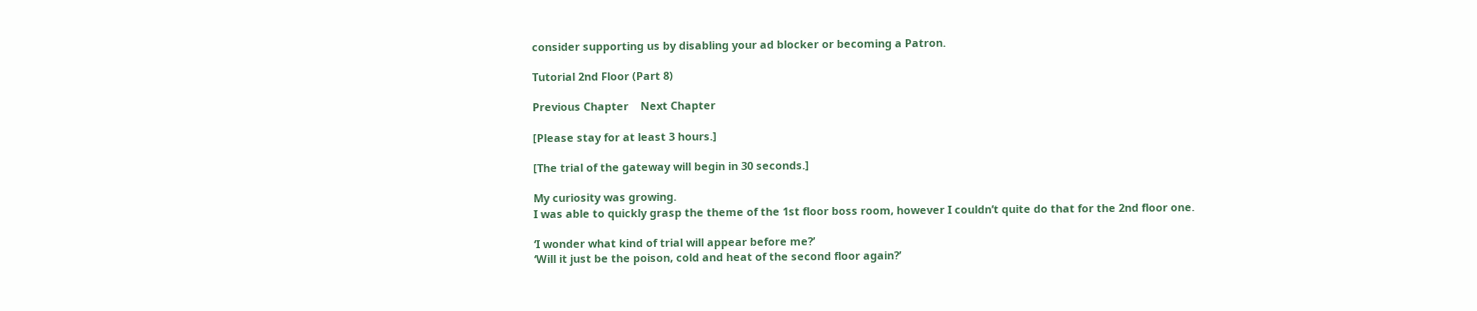consider supporting us by disabling your ad blocker or becoming a Patron.

Tutorial 2nd Floor (Part 8)

Previous Chapter    Next Chapter

[Please stay for at least 3 hours.]

[The trial of the gateway will begin in 30 seconds.]

My curiosity was growing.
I was able to quickly grasp the theme of the 1st floor boss room, however I couldn’t quite do that for the 2nd floor one.

‘I wonder what kind of trial will appear before me?’
‘Will it just be the poison, cold and heat of the second floor again?’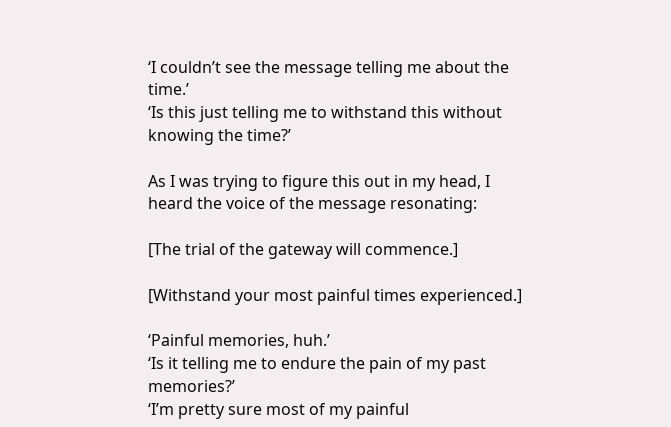‘I couldn’t see the message telling me about the time.’
‘Is this just telling me to withstand this without knowing the time?’

As I was trying to figure this out in my head, I heard the voice of the message resonating:

[The trial of the gateway will commence.]

[Withstand your most painful times experienced.]

‘Painful memories, huh.’
‘Is it telling me to endure the pain of my past memories?’
‘I’m pretty sure most of my painful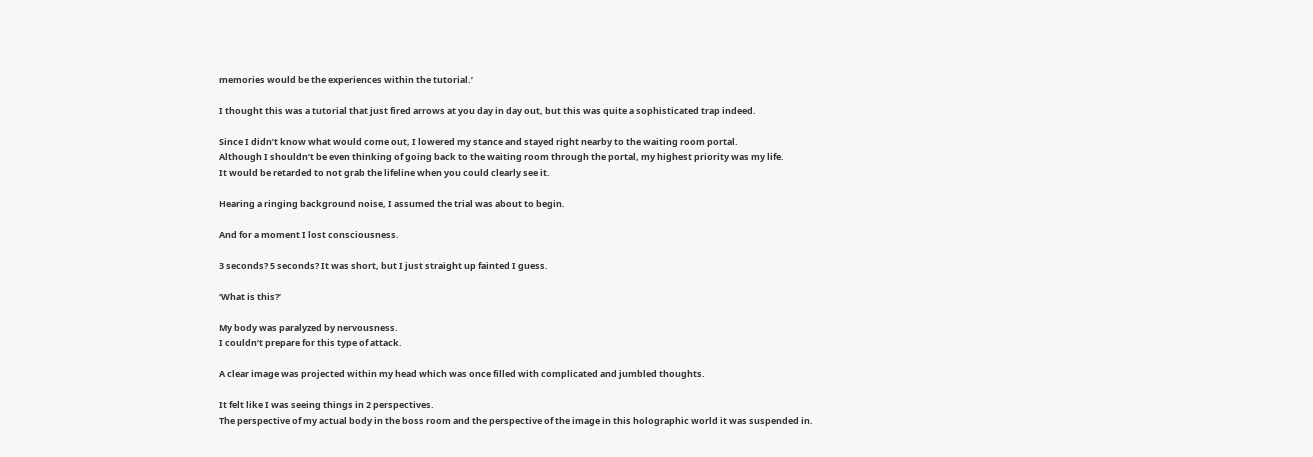memories would be the experiences within the tutorial.’

I thought this was a tutorial that just fired arrows at you day in day out, but this was quite a sophisticated trap indeed.

Since I didn’t know what would come out, I lowered my stance and stayed right nearby to the waiting room portal.
Although I shouldn’t be even thinking of going back to the waiting room through the portal, my highest priority was my life.
It would be retarded to not grab the lifeline when you could clearly see it.

Hearing a ringing background noise, I assumed the trial was about to begin.

And for a moment I lost consciousness.

3 seconds? 5 seconds? It was short, but I just straight up fainted I guess.

‘What is this?’

My body was paralyzed by nervousness.
I couldn’t prepare for this type of attack.

A clear image was projected within my head which was once filled with complicated and jumbled thoughts.

It felt like I was seeing things in 2 perspectives.
The perspective of my actual body in the boss room and the perspective of the image in this holographic world it was suspended in.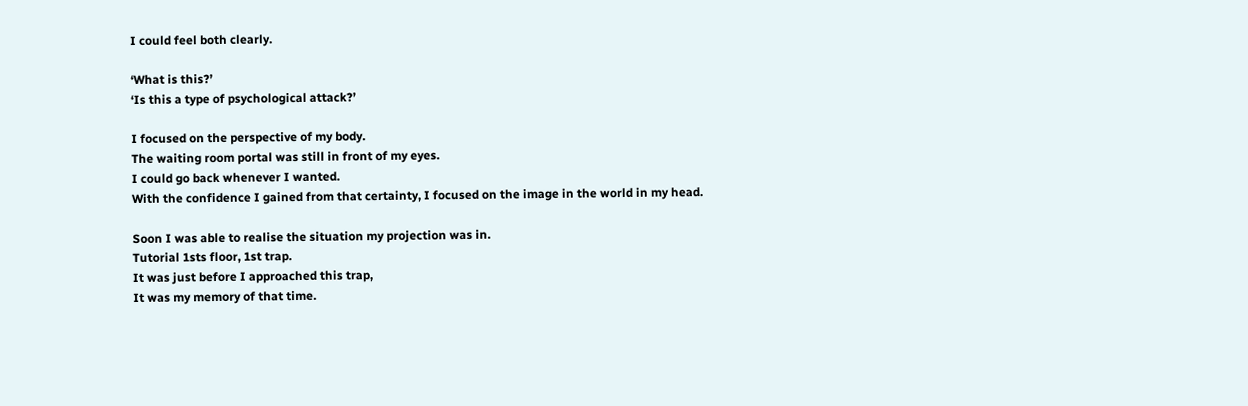I could feel both clearly.

‘What is this?’
‘Is this a type of psychological attack?’

I focused on the perspective of my body.
The waiting room portal was still in front of my eyes.
I could go back whenever I wanted.
With the confidence I gained from that certainty, I focused on the image in the world in my head.

Soon I was able to realise the situation my projection was in.
Tutorial 1sts floor, 1st trap.
It was just before I approached this trap,
It was my memory of that time.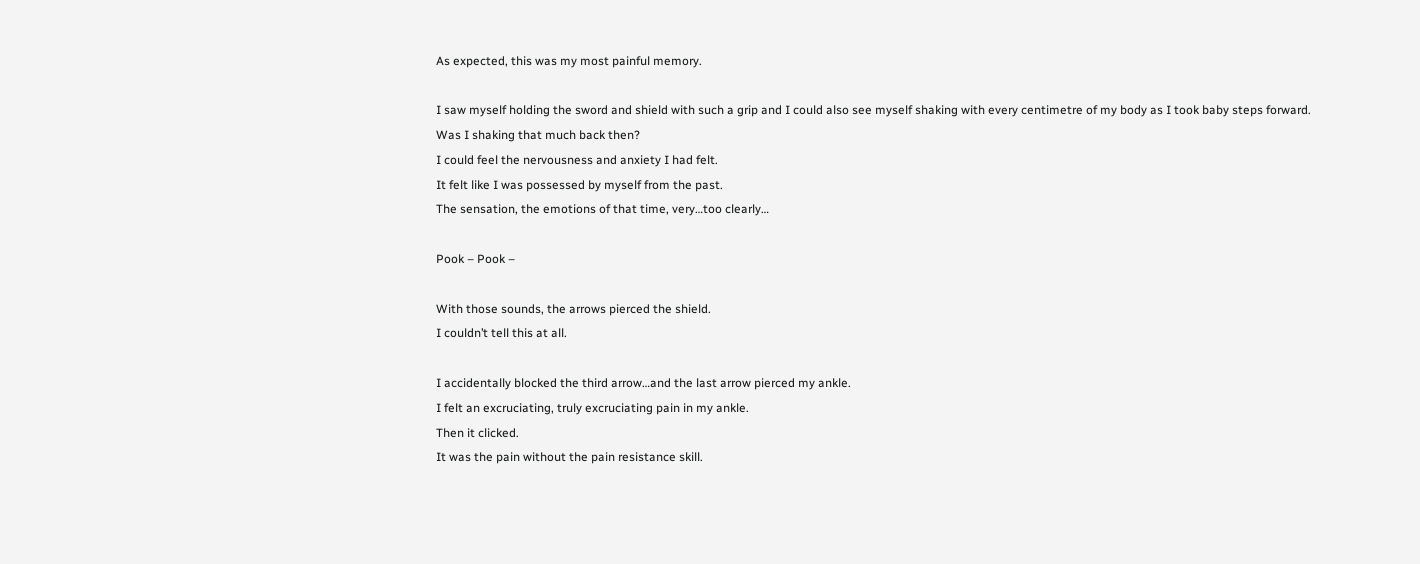As expected, this was my most painful memory.

I saw myself holding the sword and shield with such a grip and I could also see myself shaking with every centimetre of my body as I took baby steps forward.
Was I shaking that much back then?
I could feel the nervousness and anxiety I had felt.
It felt like I was possessed by myself from the past.
The sensation, the emotions of that time, very…too clearly…

Pook – Pook –

With those sounds, the arrows pierced the shield.
I couldn’t tell this at all.

I accidentally blocked the third arrow…and the last arrow pierced my ankle.
I felt an excruciating, truly excruciating pain in my ankle.
Then it clicked.
It was the pain without the pain resistance skill.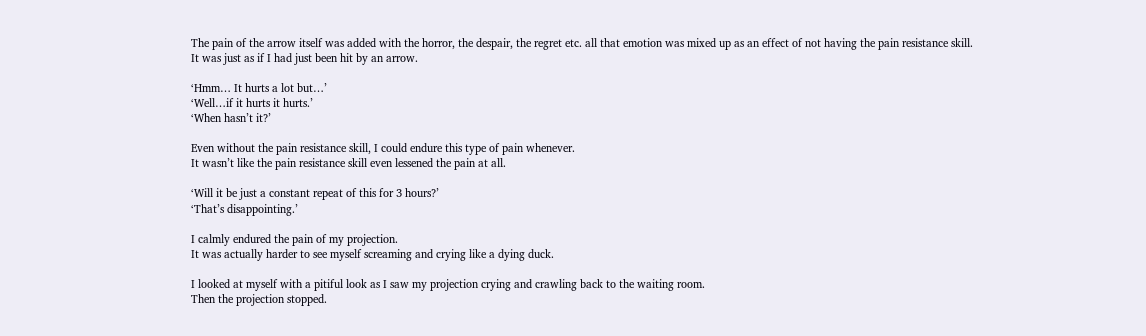The pain of the arrow itself was added with the horror, the despair, the regret etc. all that emotion was mixed up as an effect of not having the pain resistance skill.
It was just as if I had just been hit by an arrow.

‘Hmm… It hurts a lot but…’
‘Well…if it hurts it hurts.’
‘When hasn’t it?’

Even without the pain resistance skill, I could endure this type of pain whenever.
It wasn’t like the pain resistance skill even lessened the pain at all.

‘Will it be just a constant repeat of this for 3 hours?’
‘That’s disappointing.’

I calmly endured the pain of my projection.
It was actually harder to see myself screaming and crying like a dying duck.

I looked at myself with a pitiful look as I saw my projection crying and crawling back to the waiting room.
Then the projection stopped.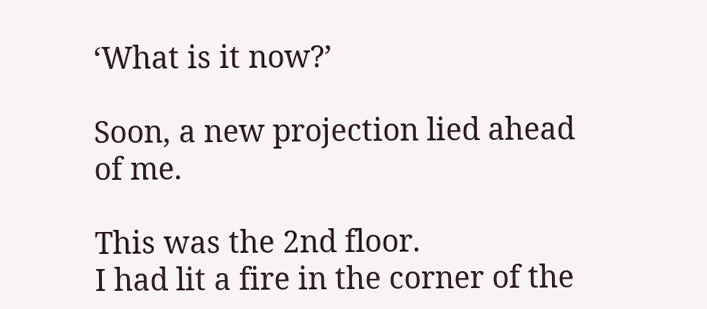‘What is it now?’

Soon, a new projection lied ahead of me.

This was the 2nd floor.
I had lit a fire in the corner of the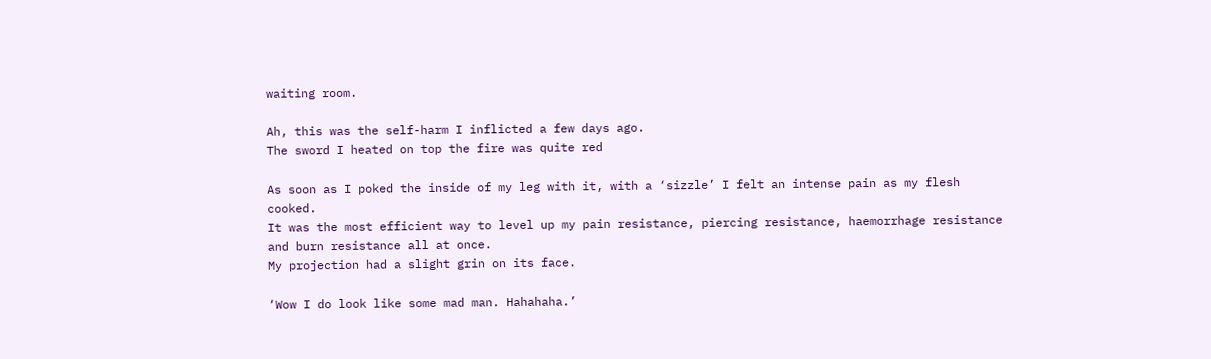waiting room.

Ah, this was the self-harm I inflicted a few days ago.
The sword I heated on top the fire was quite red

As soon as I poked the inside of my leg with it, with a ‘sizzle’ I felt an intense pain as my flesh cooked.
It was the most efficient way to level up my pain resistance, piercing resistance, haemorrhage resistance and burn resistance all at once.
My projection had a slight grin on its face.

‘Wow I do look like some mad man. Hahahaha.’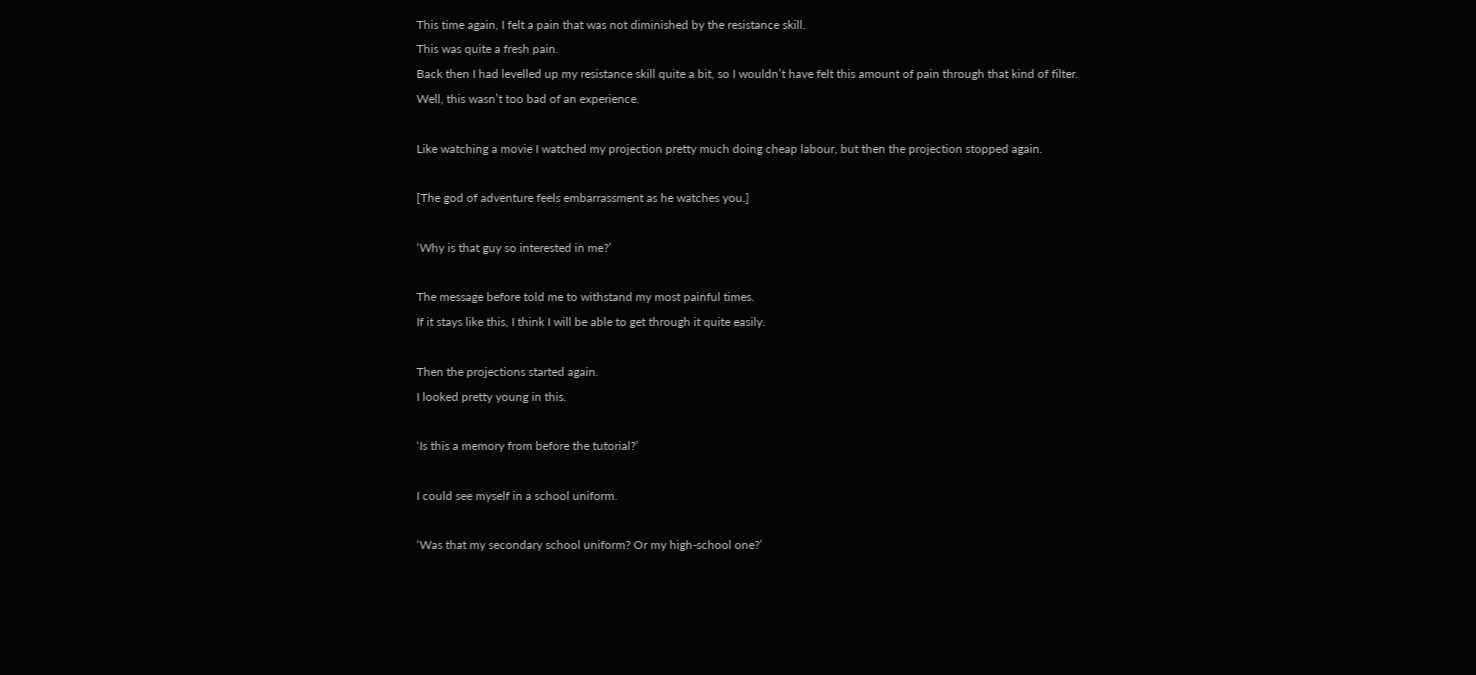This time again, I felt a pain that was not diminished by the resistance skill.
This was quite a fresh pain.
Back then I had levelled up my resistance skill quite a bit, so I wouldn’t have felt this amount of pain through that kind of filter.
Well, this wasn’t too bad of an experience.

Like watching a movie I watched my projection pretty much doing cheap labour, but then the projection stopped again.

[The god of adventure feels embarrassment as he watches you.]

‘Why is that guy so interested in me?’

The message before told me to withstand my most painful times.
If it stays like this, I think I will be able to get through it quite easily.

Then the projections started again.
I looked pretty young in this.

‘Is this a memory from before the tutorial?’

I could see myself in a school uniform.

‘Was that my secondary school uniform? Or my high-school one?’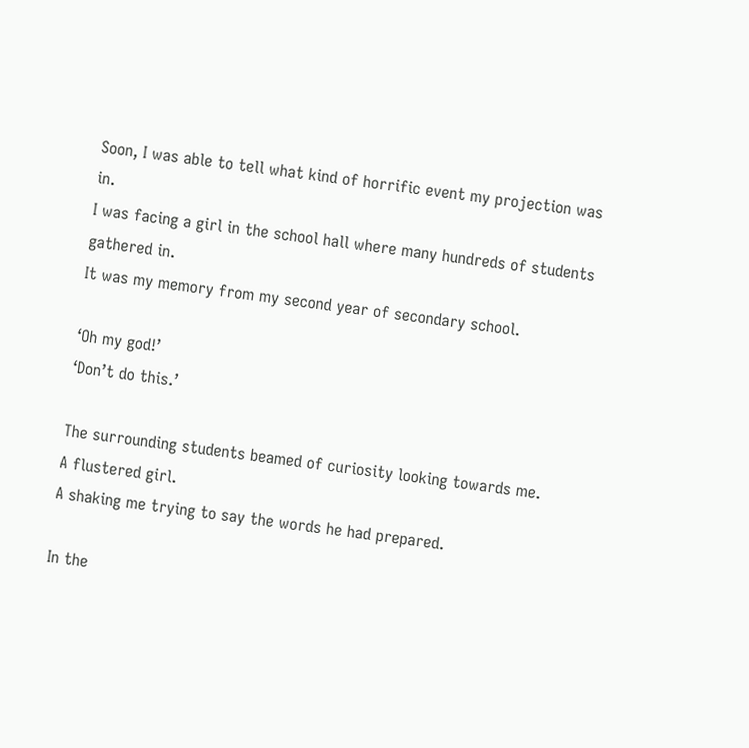Soon, I was able to tell what kind of horrific event my projection was in.
I was facing a girl in the school hall where many hundreds of students gathered in.
It was my memory from my second year of secondary school.

‘Oh my god!’
‘Don’t do this.’

The surrounding students beamed of curiosity looking towards me.
A flustered girl.
A shaking me trying to say the words he had prepared.

In the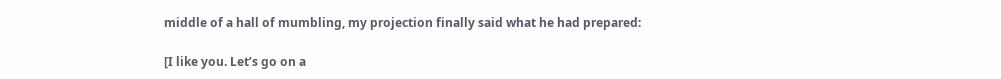middle of a hall of mumbling, my projection finally said what he had prepared:

[I like you. Let’s go on a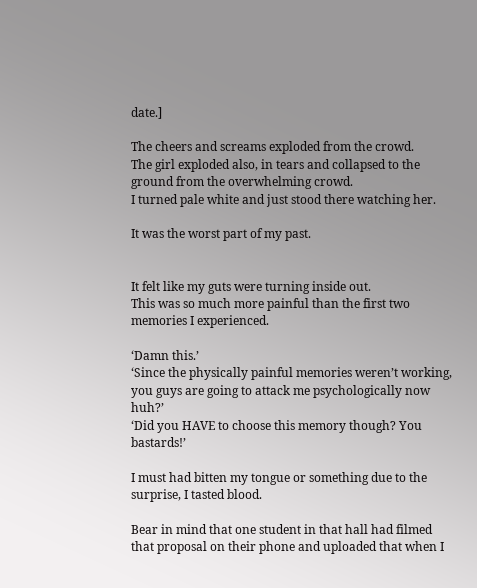date.]

The cheers and screams exploded from the crowd.
The girl exploded also, in tears and collapsed to the ground from the overwhelming crowd.
I turned pale white and just stood there watching her.

It was the worst part of my past.


It felt like my guts were turning inside out.
This was so much more painful than the first two memories I experienced.

‘Damn this.’
‘Since the physically painful memories weren’t working, you guys are going to attack me psychologically now huh?’
‘Did you HAVE to choose this memory though? You bastards!’

I must had bitten my tongue or something due to the surprise, I tasted blood.

Bear in mind that one student in that hall had filmed that proposal on their phone and uploaded that when I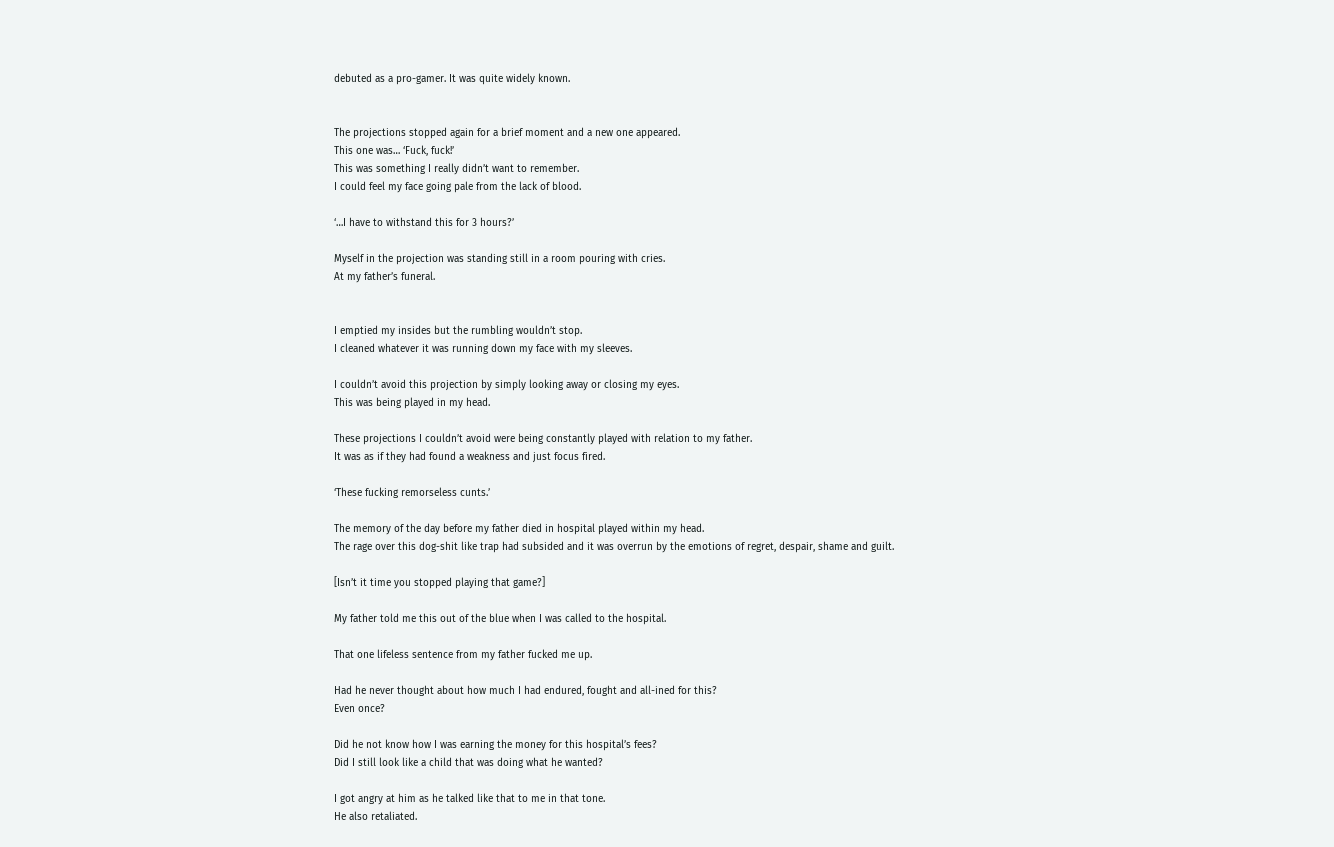debuted as a pro-gamer. It was quite widely known.


The projections stopped again for a brief moment and a new one appeared.
This one was… ‘Fuck, fuck!’
This was something I really didn’t want to remember.
I could feel my face going pale from the lack of blood.

‘…I have to withstand this for 3 hours?’

Myself in the projection was standing still in a room pouring with cries.
At my father’s funeral.


I emptied my insides but the rumbling wouldn’t stop.
I cleaned whatever it was running down my face with my sleeves.

I couldn’t avoid this projection by simply looking away or closing my eyes.
This was being played in my head.

These projections I couldn’t avoid were being constantly played with relation to my father.
It was as if they had found a weakness and just focus fired.

‘These fucking remorseless cunts.’

The memory of the day before my father died in hospital played within my head.
The rage over this dog-shit like trap had subsided and it was overrun by the emotions of regret, despair, shame and guilt.

[Isn’t it time you stopped playing that game?]

My father told me this out of the blue when I was called to the hospital.

That one lifeless sentence from my father fucked me up.

Had he never thought about how much I had endured, fought and all-ined for this?
Even once?

Did he not know how I was earning the money for this hospital’s fees?
Did I still look like a child that was doing what he wanted?

I got angry at him as he talked like that to me in that tone.
He also retaliated.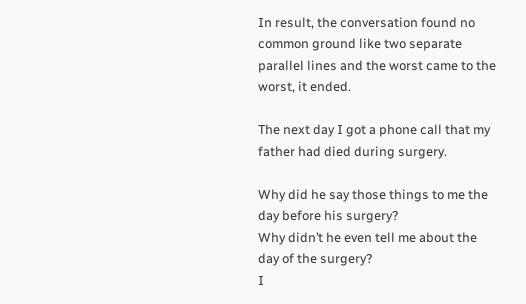In result, the conversation found no common ground like two separate parallel lines and the worst came to the worst, it ended.

The next day I got a phone call that my father had died during surgery.

Why did he say those things to me the day before his surgery?
Why didn’t he even tell me about the day of the surgery?
I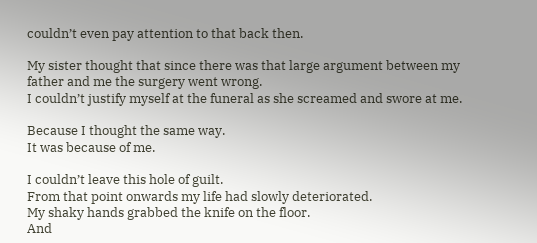couldn’t even pay attention to that back then.

My sister thought that since there was that large argument between my father and me the surgery went wrong.
I couldn’t justify myself at the funeral as she screamed and swore at me.

Because I thought the same way.
It was because of me.

I couldn’t leave this hole of guilt.
From that point onwards my life had slowly deteriorated.
My shaky hands grabbed the knife on the floor.
And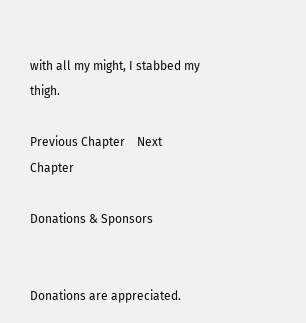with all my might, I stabbed my thigh.

Previous Chapter    Next Chapter

Donations & Sponsors


Donations are appreciated.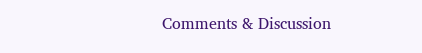Comments & Discussion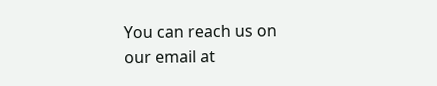You can reach us on our email at